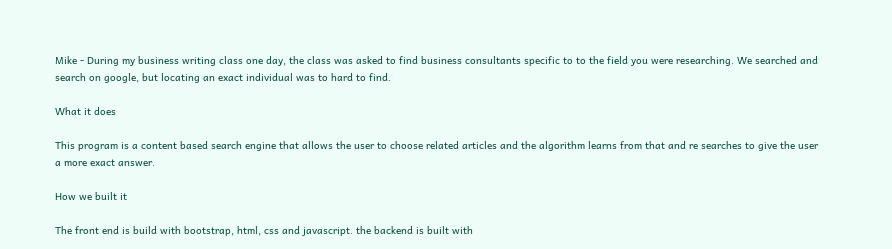Mike - During my business writing class one day, the class was asked to find business consultants specific to to the field you were researching. We searched and search on google, but locating an exact individual was to hard to find.

What it does

This program is a content based search engine that allows the user to choose related articles and the algorithm learns from that and re searches to give the user a more exact answer.

How we built it

The front end is build with bootstrap, html, css and javascript. the backend is built with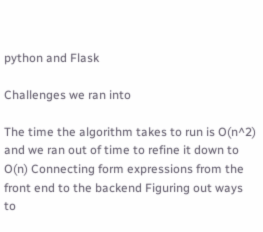python and Flask

Challenges we ran into

The time the algorithm takes to run is O(n^2) and we ran out of time to refine it down to O(n) Connecting form expressions from the front end to the backend Figuring out ways to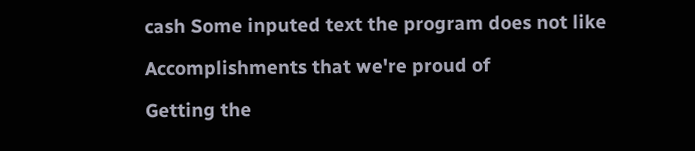cash Some inputed text the program does not like

Accomplishments that we're proud of

Getting the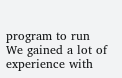program to run We gained a lot of experience with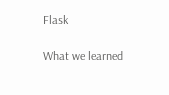Flask

What we learned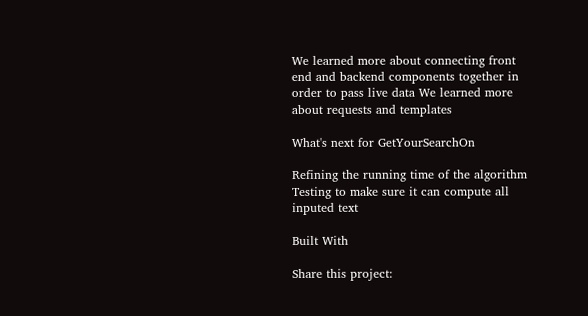We learned more about connecting front end and backend components together in order to pass live data We learned more about requests and templates

What's next for GetYourSearchOn

Refining the running time of the algorithm Testing to make sure it can compute all inputed text

Built With

Share this project: